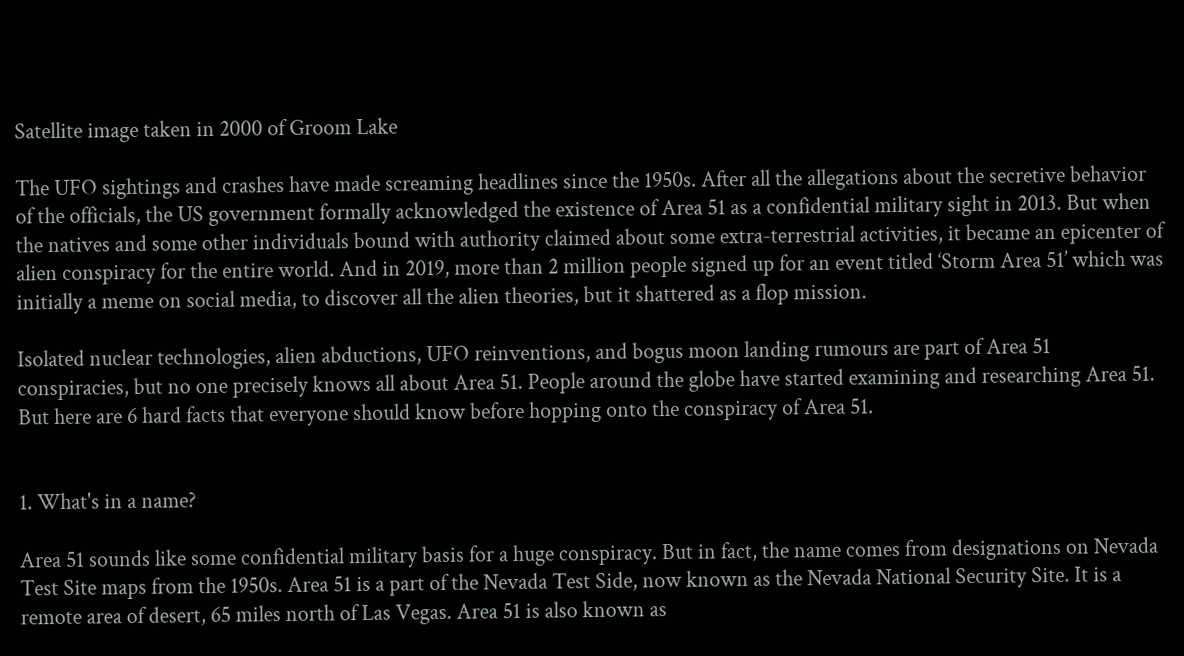Satellite image taken in 2000 of Groom Lake

The UFO sightings and crashes have made screaming headlines since the 1950s. After all the allegations about the secretive behavior of the officials, the US government formally acknowledged the existence of Area 51 as a confidential military sight in 2013. But when the natives and some other individuals bound with authority claimed about some extra-terrestrial activities, it became an epicenter of alien conspiracy for the entire world. And in 2019, more than 2 million people signed up for an event titled ‘Storm Area 51’ which was initially a meme on social media, to discover all the alien theories, but it shattered as a flop mission.

Isolated nuclear technologies, alien abductions, UFO reinventions, and bogus moon landing rumours are part of Area 51 conspiracies, but no one precisely knows all about Area 51. People around the globe have started examining and researching Area 51. But here are 6 hard facts that everyone should know before hopping onto the conspiracy of Area 51.


1. What's in a name?

Area 51 sounds like some confidential military basis for a huge conspiracy. But in fact, the name comes from designations on Nevada Test Site maps from the 1950s. Area 51 is a part of the Nevada Test Side, now known as the Nevada National Security Site. It is a remote area of desert, 65 miles north of Las Vegas. Area 51 is also known as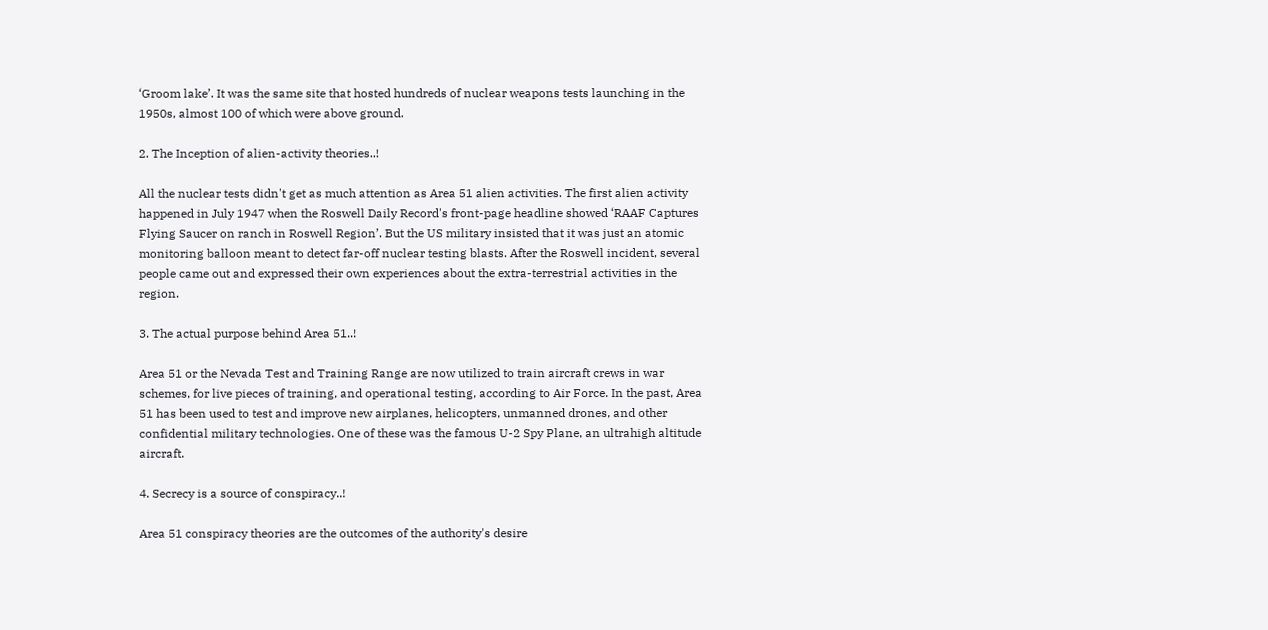‘Groom lake’. It was the same site that hosted hundreds of nuclear weapons tests launching in the 1950s, almost 100 of which were above ground.

2. The Inception of alien-activity theories..!

All the nuclear tests didn't get as much attention as Area 51 alien activities. The first alien activity happened in July 1947 when the Roswell Daily Record's front-page headline showed ‘RAAF Captures Flying Saucer on ranch in Roswell Region’. But the US military insisted that it was just an atomic monitoring balloon meant to detect far-off nuclear testing blasts. After the Roswell incident, several people came out and expressed their own experiences about the extra-terrestrial activities in the region.

3. The actual purpose behind Area 51..!

Area 51 or the Nevada Test and Training Range are now utilized to train aircraft crews in war schemes, for live pieces of training, and operational testing, according to Air Force. In the past, Area 51 has been used to test and improve new airplanes, helicopters, unmanned drones, and other confidential military technologies. One of these was the famous U-2 Spy Plane, an ultrahigh altitude aircraft.

4. Secrecy is a source of conspiracy..!

Area 51 conspiracy theories are the outcomes of the authority's desire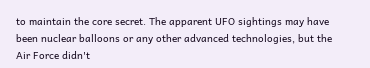to maintain the core secret. The apparent UFO sightings may have been nuclear balloons or any other advanced technologies, but the Air Force didn't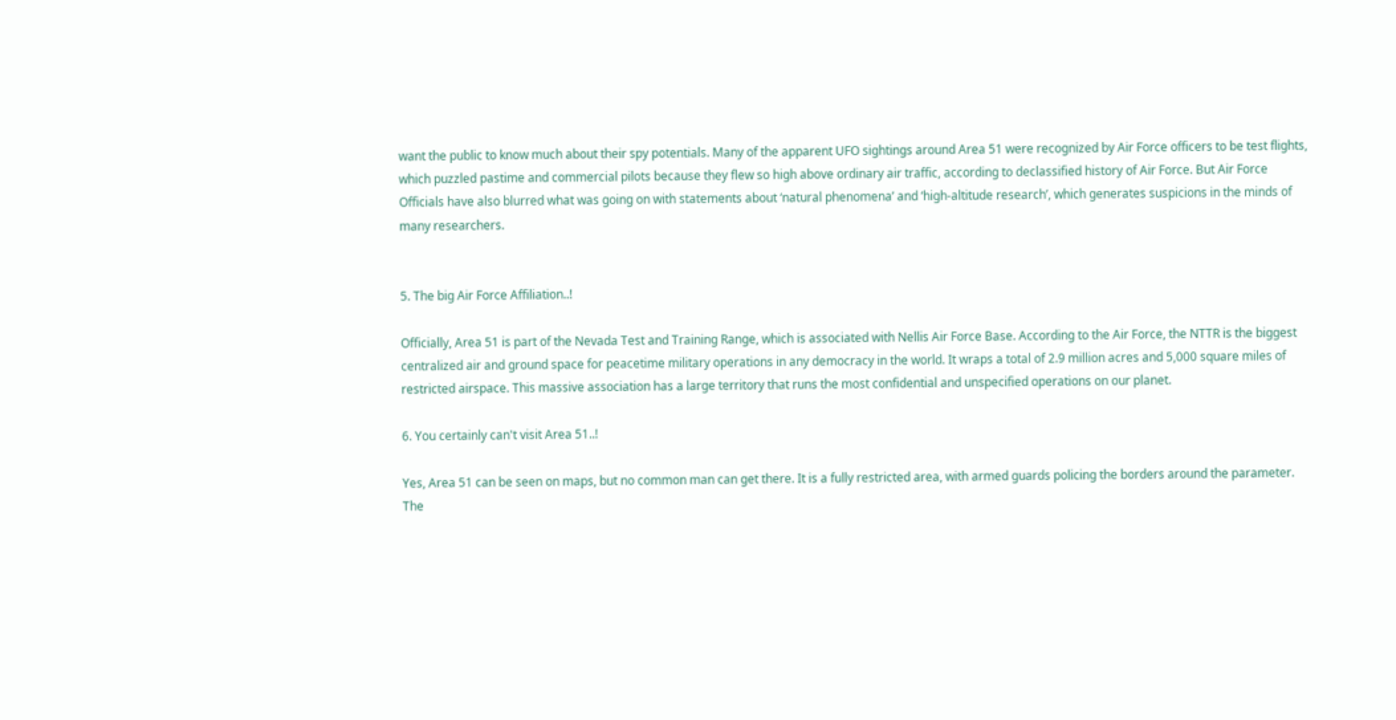want the public to know much about their spy potentials. Many of the apparent UFO sightings around Area 51 were recognized by Air Force officers to be test flights, which puzzled pastime and commercial pilots because they flew so high above ordinary air traffic, according to declassified history of Air Force. But Air Force Officials have also blurred what was going on with statements about ‘natural phenomena’ and ‘high-altitude research’, which generates suspicions in the minds of many researchers.


5. The big Air Force Affiliation..!

Officially, Area 51 is part of the Nevada Test and Training Range, which is associated with Nellis Air Force Base. According to the Air Force, the NTTR is the biggest centralized air and ground space for peacetime military operations in any democracy in the world. It wraps a total of 2.9 million acres and 5,000 square miles of restricted airspace. This massive association has a large territory that runs the most confidential and unspecified operations on our planet.

6. You certainly can't visit Area 51..!

Yes, Area 51 can be seen on maps, but no common man can get there. It is a fully restricted area, with armed guards policing the borders around the parameter. The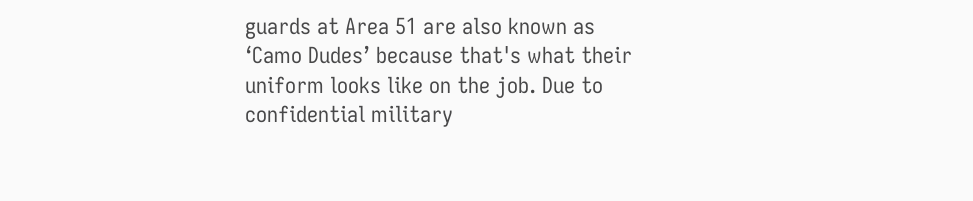guards at Area 51 are also known as ‘Camo Dudes’ because that's what their uniform looks like on the job. Due to confidential military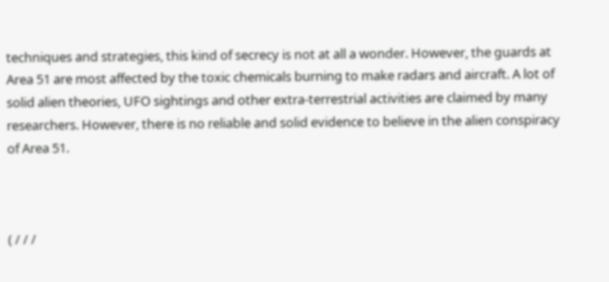techniques and strategies, this kind of secrecy is not at all a wonder. However, the guards at Area 51 are most affected by the toxic chemicals burning to make radars and aircraft. A lot of solid alien theories, UFO sightings and other extra-terrestrial activities are claimed by many researchers. However, there is no reliable and solid evidence to believe in the alien conspiracy of Area 51.



( / / /